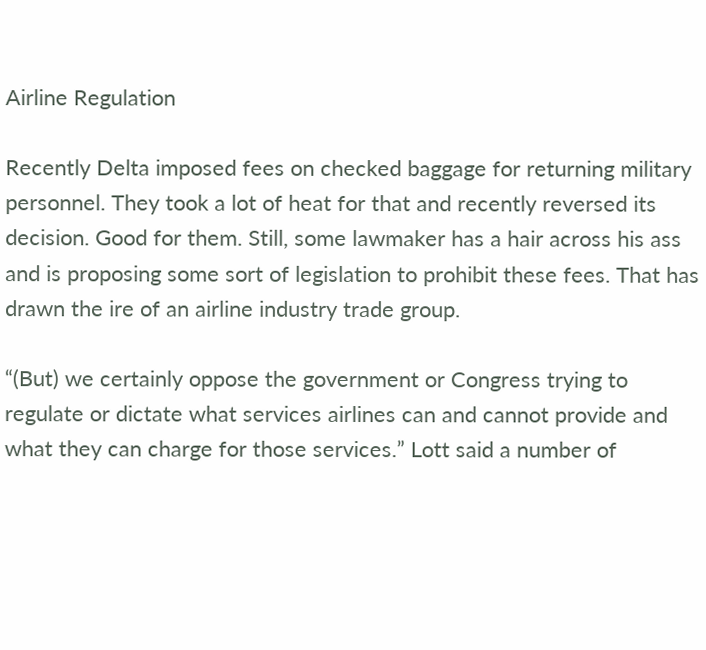Airline Regulation

Recently Delta imposed fees on checked baggage for returning military personnel. They took a lot of heat for that and recently reversed its decision. Good for them. Still, some lawmaker has a hair across his ass and is proposing some sort of legislation to prohibit these fees. That has drawn the ire of an airline industry trade group.

“(But) we certainly oppose the government or Congress trying to regulate or dictate what services airlines can and cannot provide and what they can charge for those services.” Lott said a number of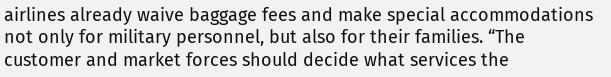airlines already waive baggage fees and make special accommodations not only for military personnel, but also for their families. “The customer and market forces should decide what services the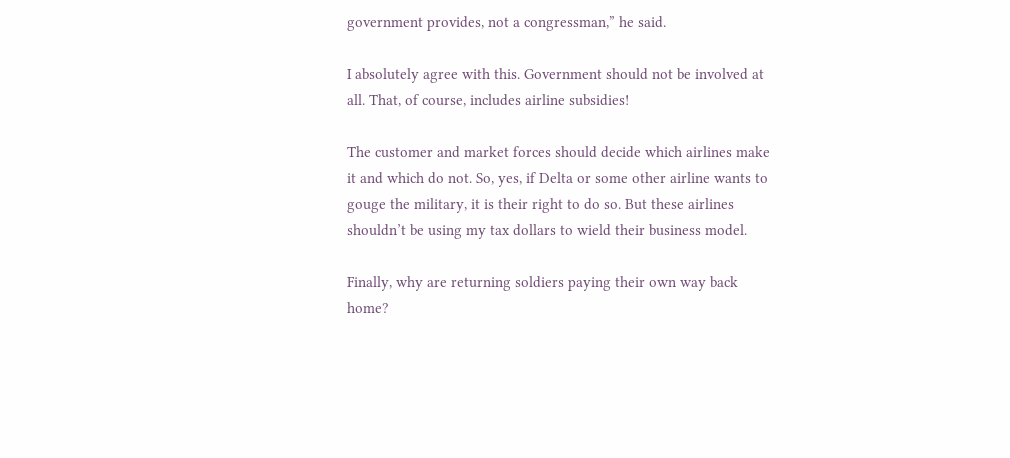government provides, not a congressman,” he said.

I absolutely agree with this. Government should not be involved at all. That, of course, includes airline subsidies!

The customer and market forces should decide which airlines make it and which do not. So, yes, if Delta or some other airline wants to gouge the military, it is their right to do so. But these airlines shouldn’t be using my tax dollars to wield their business model.

Finally, why are returning soldiers paying their own way back home?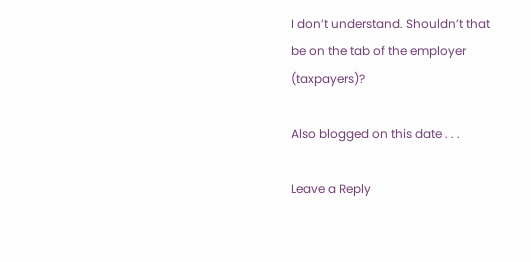I don’t understand. Shouldn’t that be on the tab of the employer (taxpayers)?

Also blogged on this date . . .

Leave a Reply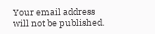Your email address will not be published.